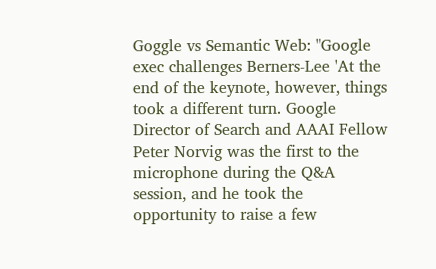Goggle vs Semantic Web: "Google exec challenges Berners-Lee 'At the end of the keynote, however, things took a different turn. Google Director of Search and AAAI Fellow Peter Norvig was the first to the microphone during the Q&A session, and he took the opportunity to raise a few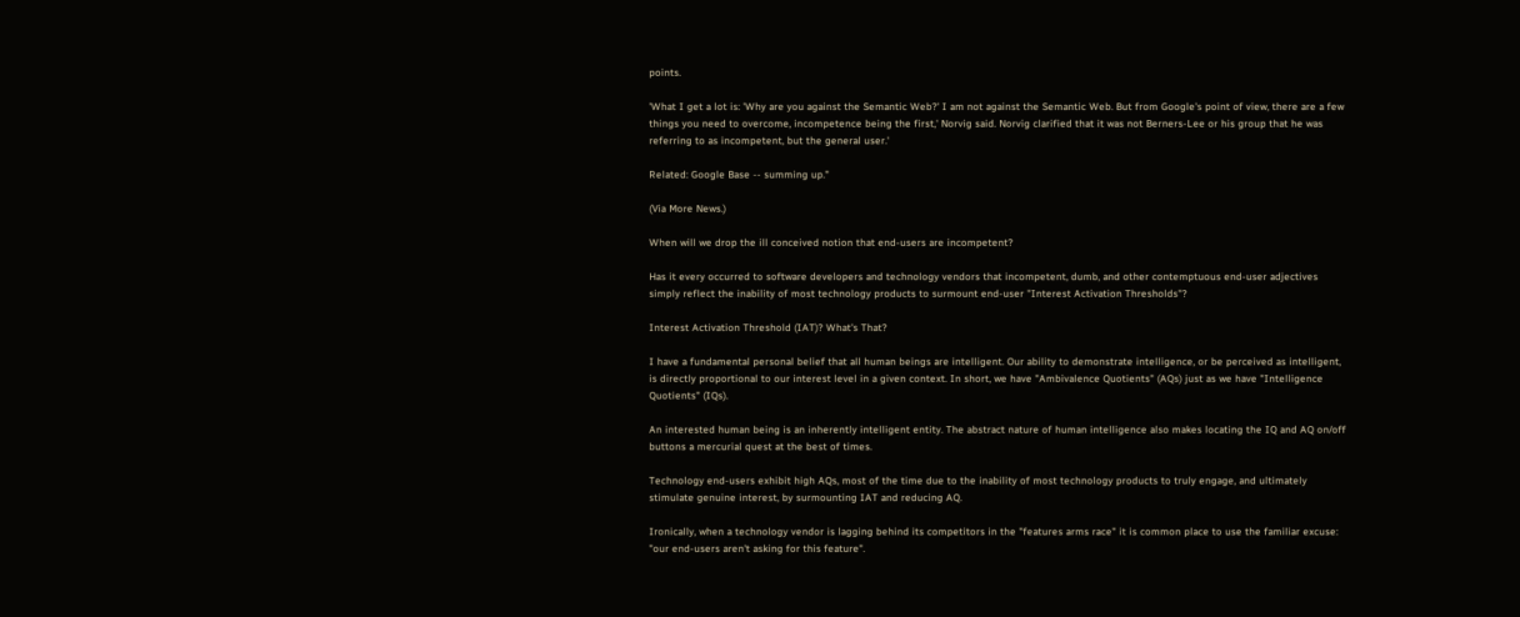points.

'What I get a lot is: 'Why are you against the Semantic Web?' I am not against the Semantic Web. But from Google's point of view, there are a few things you need to overcome, incompetence being the first,' Norvig said. Norvig clarified that it was not Berners-Lee or his group that he was referring to as incompetent, but the general user.'

Related: Google Base -- summing up."

(Via More News.)

When will we drop the ill conceived notion that end-users are incompetent?

Has it every occurred to software developers and technology vendors that incompetent, dumb, and other contemptuous end-user adjectives simply reflect the inability of most technology products to surmount end-user "Interest Activation Thresholds"?

Interest Activation Threshold (IAT)? What's That?

I have a fundamental personal belief that all human beings are intelligent. Our ability to demonstrate intelligence, or be perceived as intelligent, is directly proportional to our interest level in a given context. In short, we have "Ambivalence Quotients" (AQs) just as we have "Intelligence Quotients" (IQs).

An interested human being is an inherently intelligent entity. The abstract nature of human intelligence also makes locating the IQ and AQ on/off buttons a mercurial quest at the best of times.

Technology end-users exhibit high AQs, most of the time due to the inability of most technology products to truly engage, and ultimately stimulate genuine interest, by surmounting IAT and reducing AQ.

Ironically, when a technology vendor is lagging behind its competitors in the "features arms race" it is common place to use the familiar excuse: "our end-users aren't asking for this feature".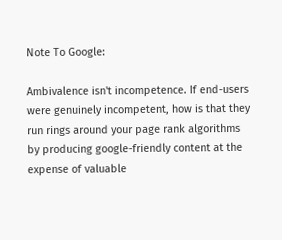Note To Google:

Ambivalence isn't incompetence. If end-users were genuinely incompetent, how is that they run rings around your page rank algorithms by producing google-friendly content at the expense of valuable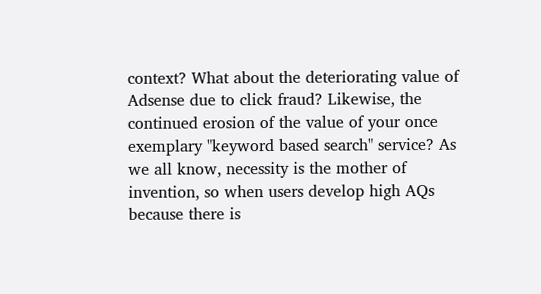context? What about the deteriorating value of Adsense due to click fraud? Likewise, the continued erosion of the value of your once exemplary "keyword based search" service? As we all know, necessity is the mother of invention, so when users develop high AQs because there is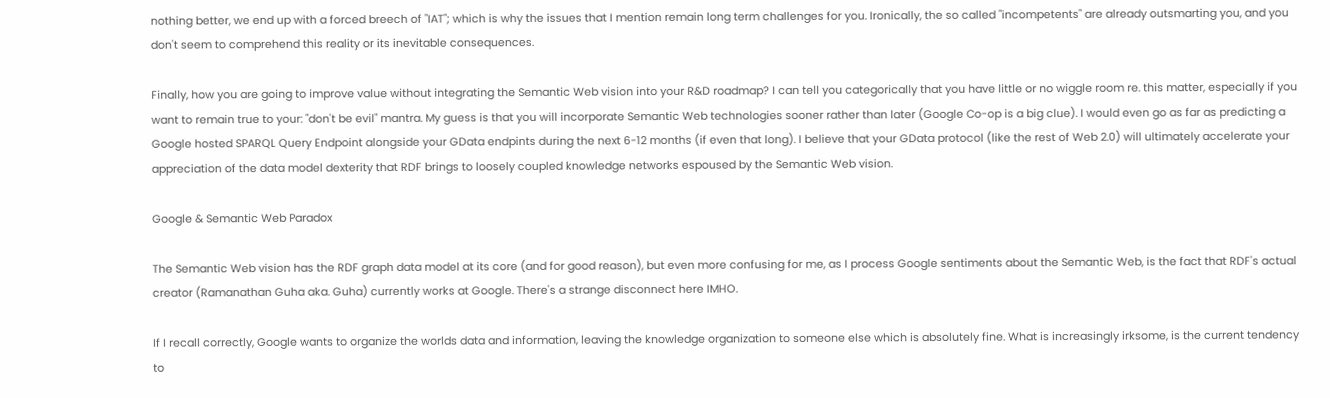nothing better, we end up with a forced breech of "IAT"; which is why the issues that I mention remain long term challenges for you. Ironically, the so called "incompetents" are already outsmarting you, and you don't seem to comprehend this reality or its inevitable consequences.

Finally, how you are going to improve value without integrating the Semantic Web vision into your R&D roadmap? I can tell you categorically that you have little or no wiggle room re. this matter, especially if you want to remain true to your: "don't be evil" mantra. My guess is that you will incorporate Semantic Web technologies sooner rather than later (Google Co-op is a big clue). I would even go as far as predicting a Google hosted SPARQL Query Endpoint alongside your GData endpints during the next 6-12 months (if even that long). I believe that your GData protocol (like the rest of Web 2.0) will ultimately accelerate your appreciation of the data model dexterity that RDF brings to loosely coupled knowledge networks espoused by the Semantic Web vision.

Google & Semantic Web Paradox

The Semantic Web vision has the RDF graph data model at its core (and for good reason), but even more confusing for me, as I process Google sentiments about the Semantic Web, is the fact that RDF's actual creator (Ramanathan Guha aka. Guha) currently works at Google. There's a strange disconnect here IMHO.

If I recall correctly, Google wants to organize the worlds data and information, leaving the knowledge organization to someone else which is absolutely fine. What is increasingly irksome, is the current tendency to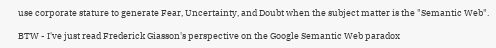use corporate stature to generate Fear, Uncertainty, and Doubt when the subject matter is the "Semantic Web".

BTW - I've just read Frederick Giasson's perspective on the Google Semantic Web paradox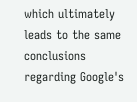which ultimately leads to the same conclusions regarding Google's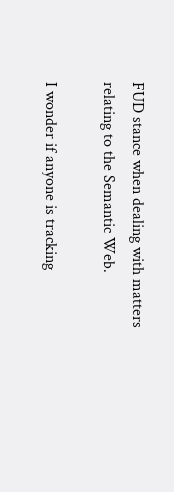FUD stance when dealing with matters relating to the Semantic Web.

I wonder if anyone is tracking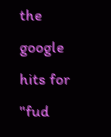the google hits for "fud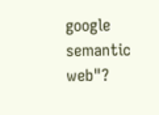google semantic web"?